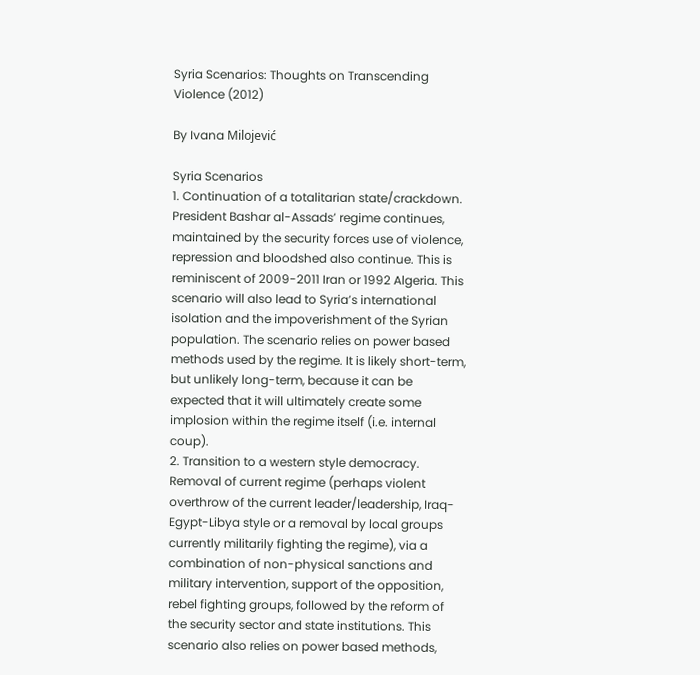Syria Scenarios: Thoughts on Transcending Violence (2012)

By Ivana Milojević

Syria Scenarios
1. Continuation of a totalitarian state/crackdown. President Bashar al-Assads’ regime continues, maintained by the security forces use of violence, repression and bloodshed also continue. This is reminiscent of 2009-2011 Iran or 1992 Algeria. This scenario will also lead to Syria’s international isolation and the impoverishment of the Syrian population. The scenario relies on power based methods used by the regime. It is likely short-term, but unlikely long-term, because it can be expected that it will ultimately create some implosion within the regime itself (i.e. internal coup).
2. Transition to a western style democracy. Removal of current regime (perhaps violent overthrow of the current leader/leadership, Iraq-Egypt-Libya style or a removal by local groups currently militarily fighting the regime), via a combination of non-physical sanctions and military intervention, support of the opposition, rebel fighting groups, followed by the reform of the security sector and state institutions. This scenario also relies on power based methods,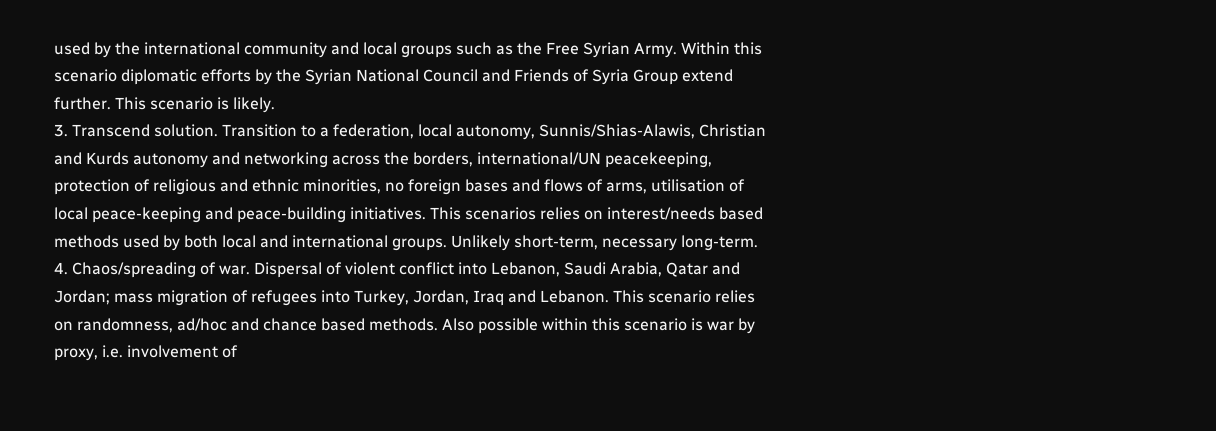used by the international community and local groups such as the Free Syrian Army. Within this scenario diplomatic efforts by the Syrian National Council and Friends of Syria Group extend further. This scenario is likely.
3. Transcend solution. Transition to a federation, local autonomy, Sunnis/Shias-Alawis, Christian and Kurds autonomy and networking across the borders, international/UN peacekeeping, protection of religious and ethnic minorities, no foreign bases and flows of arms, utilisation of local peace-keeping and peace-building initiatives. This scenarios relies on interest/needs based methods used by both local and international groups. Unlikely short-term, necessary long-term.
4. Chaos/spreading of war. Dispersal of violent conflict into Lebanon, Saudi Arabia, Qatar and Jordan; mass migration of refugees into Turkey, Jordan, Iraq and Lebanon. This scenario relies on randomness, ad/hoc and chance based methods. Also possible within this scenario is war by proxy, i.e. involvement of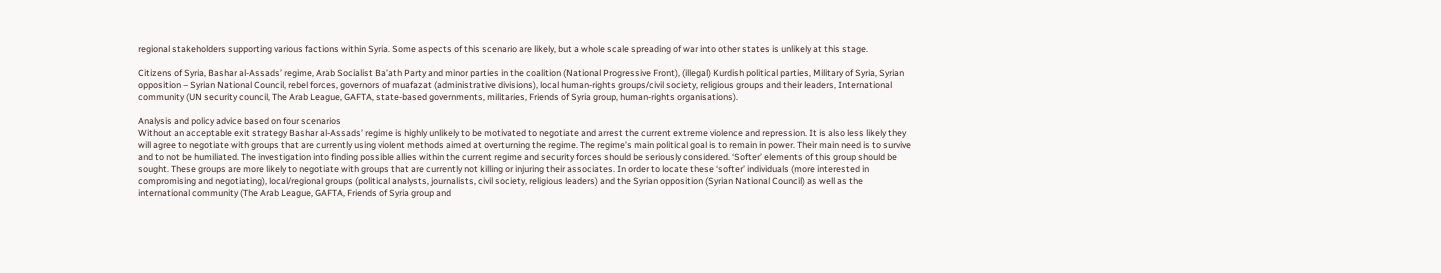regional stakeholders supporting various factions within Syria. Some aspects of this scenario are likely, but a whole scale spreading of war into other states is unlikely at this stage.

Citizens of Syria, Bashar al-Assads’ regime, Arab Socialist Ba’ath Party and minor parties in the coalition (National Progressive Front), (illegal) Kurdish political parties, Military of Syria, Syrian opposition – Syrian National Council, rebel forces, governors of muafazat (administrative divisions), local human-rights groups/civil society, religious groups and their leaders, International community (UN security council, The Arab League, GAFTA, state-based governments, militaries, Friends of Syria group, human-rights organisations).

Analysis and policy advice based on four scenarios
Without an acceptable exit strategy Bashar al-Assads’ regime is highly unlikely to be motivated to negotiate and arrest the current extreme violence and repression. It is also less likely they will agree to negotiate with groups that are currently using violent methods aimed at overturning the regime. The regime’s main political goal is to remain in power. Their main need is to survive and to not be humiliated. The investigation into finding possible allies within the current regime and security forces should be seriously considered. ‘Softer’ elements of this group should be sought. These groups are more likely to negotiate with groups that are currently not killing or injuring their associates. In order to locate these ‘softer’ individuals (more interested in compromising and negotiating), local/regional groups (political analysts, journalists, civil society, religious leaders) and the Syrian opposition (Syrian National Council) as well as the international community (The Arab League, GAFTA, Friends of Syria group and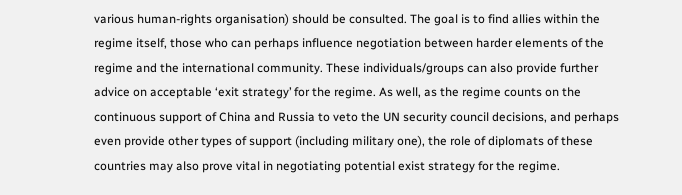various human-rights organisation) should be consulted. The goal is to find allies within the regime itself, those who can perhaps influence negotiation between harder elements of the regime and the international community. These individuals/groups can also provide further advice on acceptable ‘exit strategy’ for the regime. As well, as the regime counts on the continuous support of China and Russia to veto the UN security council decisions, and perhaps even provide other types of support (including military one), the role of diplomats of these countries may also prove vital in negotiating potential exist strategy for the regime.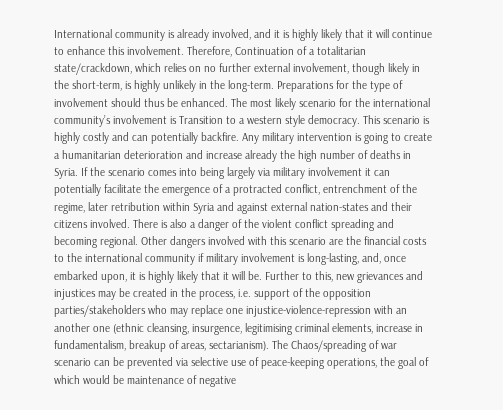International community is already involved, and it is highly likely that it will continue to enhance this involvement. Therefore, Continuation of a totalitarian state/crackdown, which relies on no further external involvement, though likely in the short-term, is highly unlikely in the long-term. Preparations for the type of involvement should thus be enhanced. The most likely scenario for the international community’s involvement is Transition to a western style democracy. This scenario is highly costly and can potentially backfire. Any military intervention is going to create a humanitarian deterioration and increase already the high number of deaths in Syria. If the scenario comes into being largely via military involvement it can potentially facilitate the emergence of a protracted conflict, entrenchment of the regime, later retribution within Syria and against external nation-states and their citizens involved. There is also a danger of the violent conflict spreading and becoming regional. Other dangers involved with this scenario are the financial costs to the international community if military involvement is long-lasting, and, once embarked upon, it is highly likely that it will be. Further to this, new grievances and injustices may be created in the process, i.e. support of the opposition parties/stakeholders who may replace one injustice-violence-repression with an another one (ethnic cleansing, insurgence, legitimising criminal elements, increase in fundamentalism, breakup of areas, sectarianism). The Chaos/spreading of war scenario can be prevented via selective use of peace-keeping operations, the goal of which would be maintenance of negative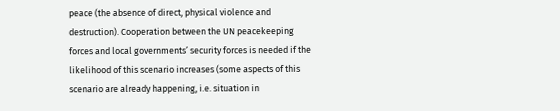peace (the absence of direct, physical violence and destruction). Cooperation between the UN peacekeeping forces and local governments’ security forces is needed if the likelihood of this scenario increases (some aspects of this scenario are already happening, i.e. situation in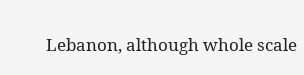Lebanon, although whole scale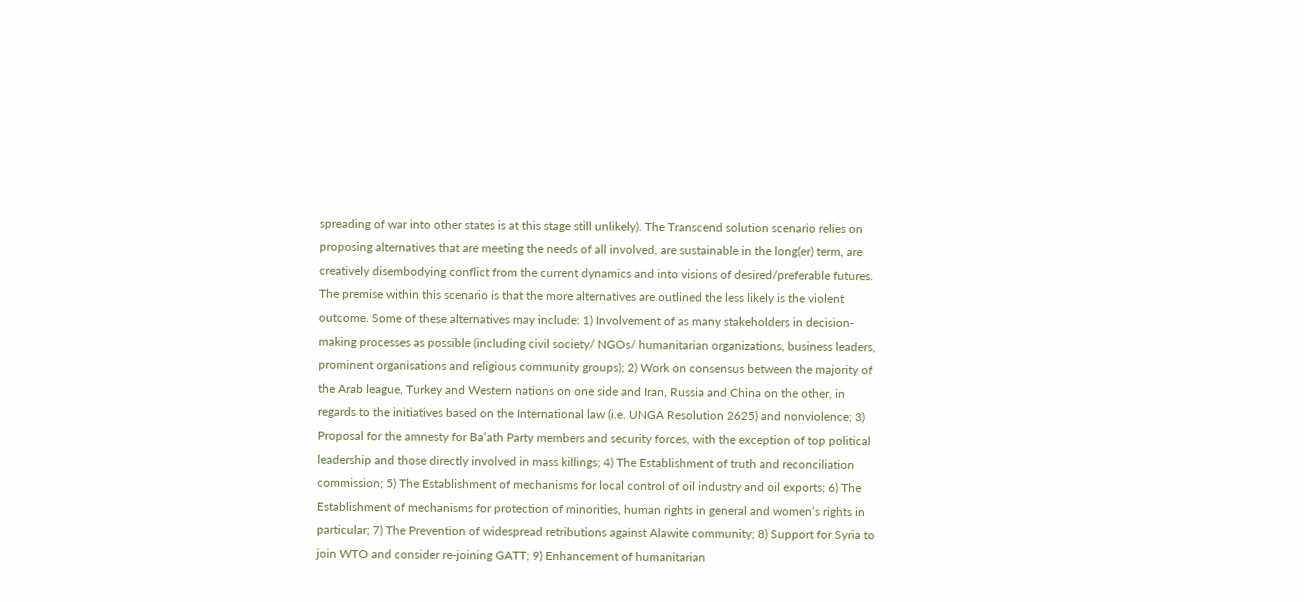spreading of war into other states is at this stage still unlikely). The Transcend solution scenario relies on proposing alternatives that are meeting the needs of all involved, are sustainable in the long(er) term, are creatively disembodying conflict from the current dynamics and into visions of desired/preferable futures. The premise within this scenario is that the more alternatives are outlined the less likely is the violent outcome. Some of these alternatives may include: 1) Involvement of as many stakeholders in decision-making processes as possible (including civil society/ NGOs/ humanitarian organizations, business leaders, prominent organisations and religious community groups); 2) Work on consensus between the majority of the Arab league, Turkey and Western nations on one side and Iran, Russia and China on the other, in regards to the initiatives based on the International law (i.e. UNGA Resolution 2625) and nonviolence; 3) Proposal for the amnesty for Ba’ath Party members and security forces, with the exception of top political leadership and those directly involved in mass killings; 4) The Establishment of truth and reconciliation commission; 5) The Establishment of mechanisms for local control of oil industry and oil exports; 6) The Establishment of mechanisms for protection of minorities, human rights in general and women’s rights in particular; 7) The Prevention of widespread retributions against Alawite community; 8) Support for Syria to join WTO and consider re-joining GATT; 9) Enhancement of humanitarian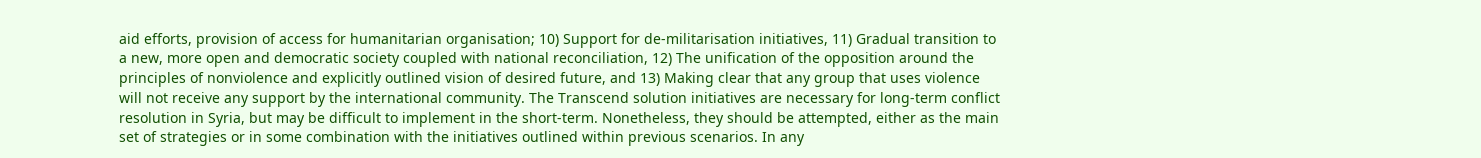aid efforts, provision of access for humanitarian organisation; 10) Support for de-militarisation initiatives, 11) Gradual transition to a new, more open and democratic society coupled with national reconciliation, 12) The unification of the opposition around the principles of nonviolence and explicitly outlined vision of desired future, and 13) Making clear that any group that uses violence will not receive any support by the international community. The Transcend solution initiatives are necessary for long-term conflict resolution in Syria, but may be difficult to implement in the short-term. Nonetheless, they should be attempted, either as the main set of strategies or in some combination with the initiatives outlined within previous scenarios. In any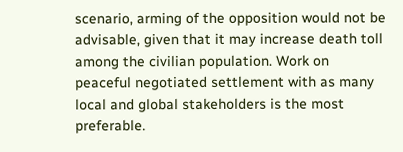scenario, arming of the opposition would not be advisable, given that it may increase death toll among the civilian population. Work on peaceful negotiated settlement with as many local and global stakeholders is the most preferable.